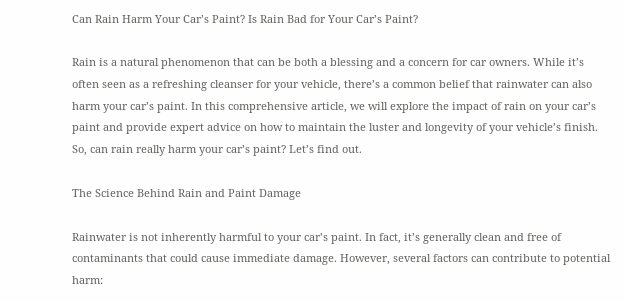Can Rain Harm Your Car’s Paint? Is Rain Bad for Your Car’s Paint?

Rain is a natural phenomenon that can be both a blessing and a concern for car owners. While it’s often seen as a refreshing cleanser for your vehicle, there’s a common belief that rainwater can also harm your car’s paint. In this comprehensive article, we will explore the impact of rain on your car’s paint and provide expert advice on how to maintain the luster and longevity of your vehicle’s finish. So, can rain really harm your car’s paint? Let’s find out.

The Science Behind Rain and Paint Damage

Rainwater is not inherently harmful to your car’s paint. In fact, it’s generally clean and free of contaminants that could cause immediate damage. However, several factors can contribute to potential harm: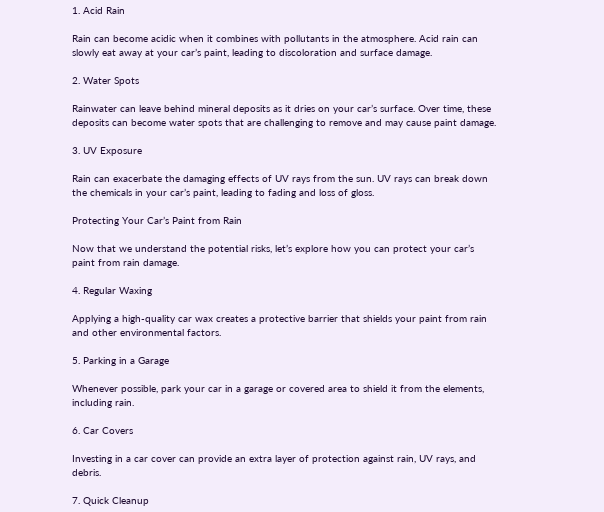1. Acid Rain

Rain can become acidic when it combines with pollutants in the atmosphere. Acid rain can slowly eat away at your car’s paint, leading to discoloration and surface damage.

2. Water Spots

Rainwater can leave behind mineral deposits as it dries on your car’s surface. Over time, these deposits can become water spots that are challenging to remove and may cause paint damage.

3. UV Exposure

Rain can exacerbate the damaging effects of UV rays from the sun. UV rays can break down the chemicals in your car’s paint, leading to fading and loss of gloss.

Protecting Your Car’s Paint from Rain

Now that we understand the potential risks, let’s explore how you can protect your car’s paint from rain damage.

4. Regular Waxing

Applying a high-quality car wax creates a protective barrier that shields your paint from rain and other environmental factors.

5. Parking in a Garage

Whenever possible, park your car in a garage or covered area to shield it from the elements, including rain.

6. Car Covers

Investing in a car cover can provide an extra layer of protection against rain, UV rays, and debris.

7. Quick Cleanup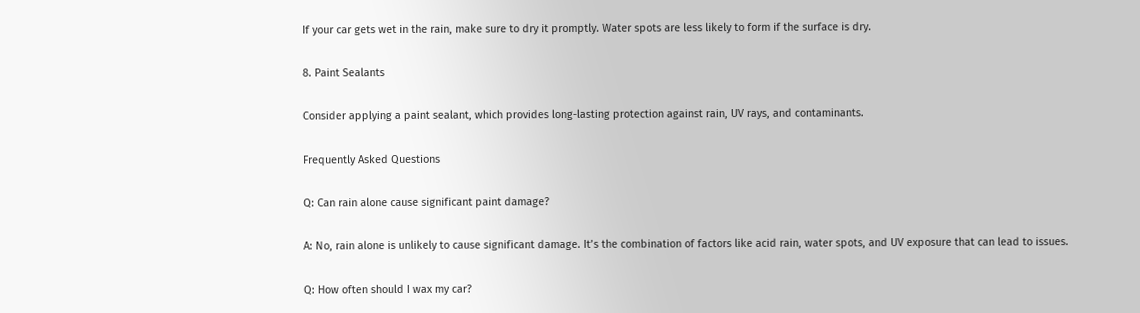If your car gets wet in the rain, make sure to dry it promptly. Water spots are less likely to form if the surface is dry.

8. Paint Sealants

Consider applying a paint sealant, which provides long-lasting protection against rain, UV rays, and contaminants.

Frequently Asked Questions

Q: Can rain alone cause significant paint damage?

A: No, rain alone is unlikely to cause significant damage. It’s the combination of factors like acid rain, water spots, and UV exposure that can lead to issues.

Q: How often should I wax my car?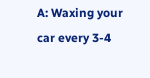A: Waxing your car every 3-4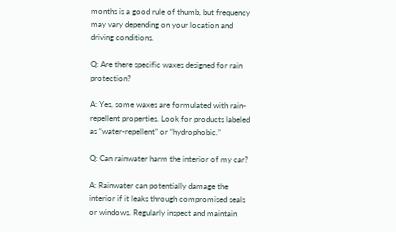months is a good rule of thumb, but frequency may vary depending on your location and driving conditions.

Q: Are there specific waxes designed for rain protection?

A: Yes, some waxes are formulated with rain-repellent properties. Look for products labeled as “water-repellent” or “hydrophobic.”

Q: Can rainwater harm the interior of my car?

A: Rainwater can potentially damage the interior if it leaks through compromised seals or windows. Regularly inspect and maintain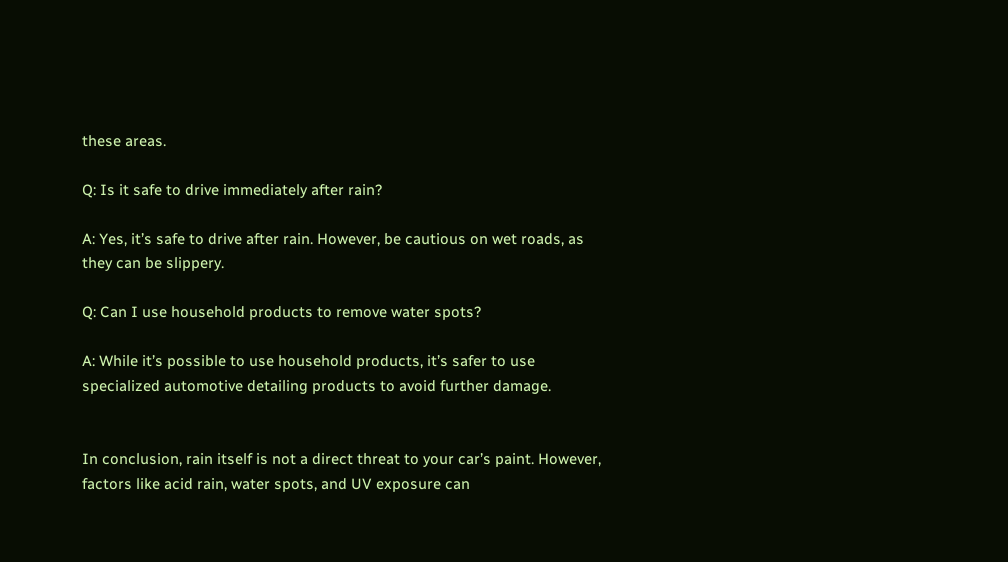these areas.

Q: Is it safe to drive immediately after rain?

A: Yes, it’s safe to drive after rain. However, be cautious on wet roads, as they can be slippery.

Q: Can I use household products to remove water spots?

A: While it’s possible to use household products, it’s safer to use specialized automotive detailing products to avoid further damage.


In conclusion, rain itself is not a direct threat to your car’s paint. However, factors like acid rain, water spots, and UV exposure can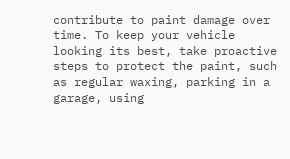contribute to paint damage over time. To keep your vehicle looking its best, take proactive steps to protect the paint, such as regular waxing, parking in a garage, using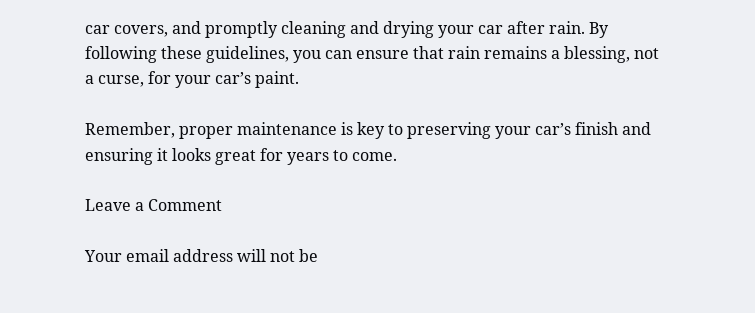car covers, and promptly cleaning and drying your car after rain. By following these guidelines, you can ensure that rain remains a blessing, not a curse, for your car’s paint.

Remember, proper maintenance is key to preserving your car’s finish and ensuring it looks great for years to come.

Leave a Comment

Your email address will not be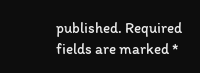published. Required fields are marked *